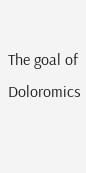The goal of Doloromics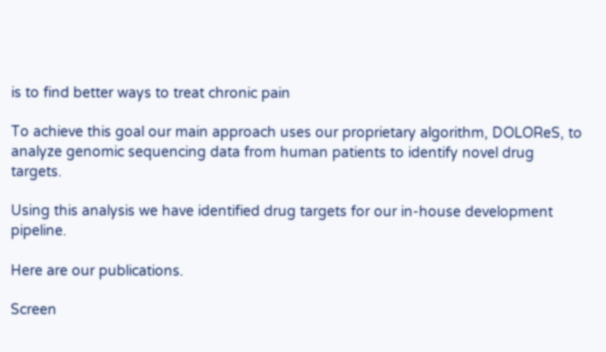is to find better ways to treat chronic pain

To achieve this goal our main approach uses our proprietary algorithm, DOLOReS, to analyze genomic sequencing data from human patients to identify novel drug targets.

Using this analysis we have identified drug targets for our in-house development pipeline.

Here are our publications.

Screen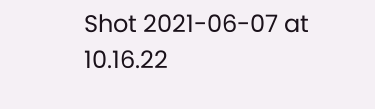Shot 2021-06-07 at 10.16.22